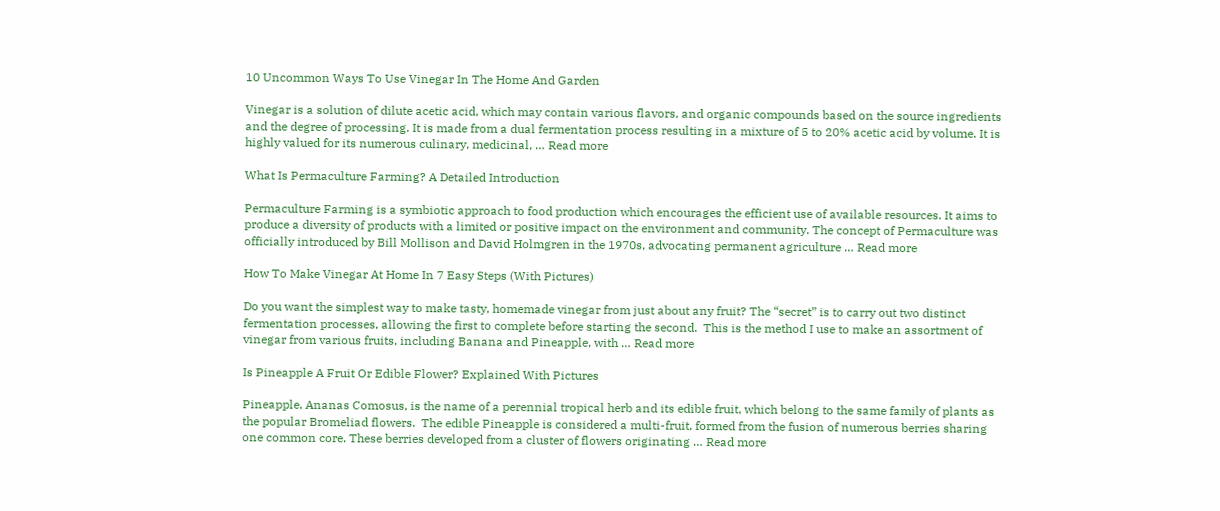10 Uncommon Ways To Use Vinegar In The Home And Garden

Vinegar is a solution of dilute acetic acid, which may contain various flavors, and organic compounds based on the source ingredients and the degree of processing. It is made from a dual fermentation process resulting in a mixture of 5 to 20% acetic acid by volume. It is highly valued for its numerous culinary, medicinal, … Read more

What Is Permaculture Farming? A Detailed Introduction

Permaculture Farming is a symbiotic approach to food production which encourages the efficient use of available resources. It aims to produce a diversity of products with a limited or positive impact on the environment and community. The concept of Permaculture was officially introduced by Bill Mollison and David Holmgren in the 1970s, advocating permanent agriculture … Read more

How To Make Vinegar At Home In 7 Easy Steps (With Pictures)

Do you want the simplest way to make tasty, homemade vinegar from just about any fruit? The “secret” is to carry out two distinct fermentation processes, allowing the first to complete before starting the second.  This is the method I use to make an assortment of vinegar from various fruits, including Banana and Pineapple, with … Read more

Is Pineapple A Fruit Or Edible Flower? Explained With Pictures

Pineapple, Ananas Comosus, is the name of a perennial tropical herb and its edible fruit, which belong to the same family of plants as the popular Bromeliad flowers.  The edible Pineapple is considered a multi-fruit, formed from the fusion of numerous berries sharing one common core. These berries developed from a cluster of flowers originating … Read more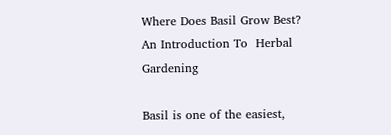Where Does Basil Grow Best? An Introduction To  Herbal Gardening

Basil is one of the easiest,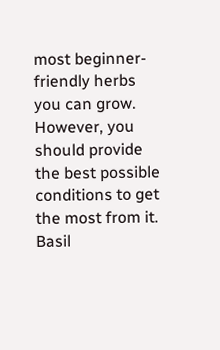most beginner-friendly herbs you can grow. However, you should provide the best possible conditions to get the most from it. Basil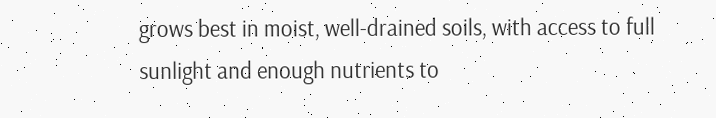grows best in moist, well-drained soils, with access to full sunlight and enough nutrients to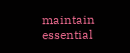maintain essential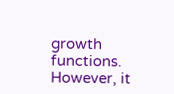growth functions. However, it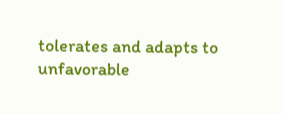tolerates and adapts to unfavorable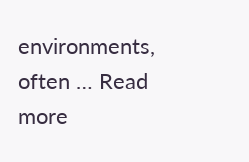environments, often … Read more